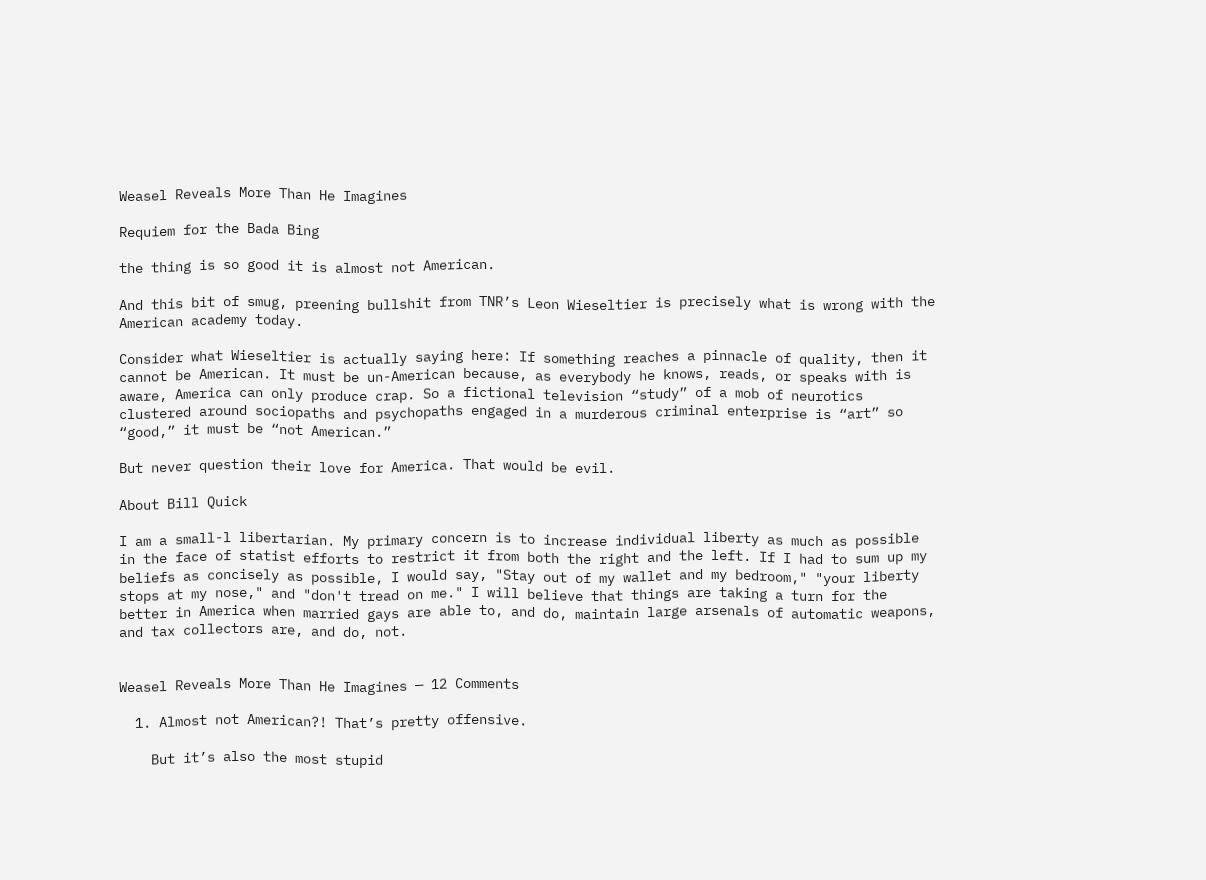Weasel Reveals More Than He Imagines

Requiem for the Bada Bing

the thing is so good it is almost not American.

And this bit of smug, preening bullshit from TNR’s Leon Wieseltier is precisely what is wrong with the American academy today.

Consider what Wieseltier is actually saying here: If something reaches a pinnacle of quality, then it cannot be American. It must be un-American because, as everybody he knows, reads, or speaks with is aware, America can only produce crap. So a fictional television “study” of a mob of neurotics clustered around sociopaths and psychopaths engaged in a murderous criminal enterprise is “art” so “good,” it must be “not American.”

But never question their love for America. That would be evil.

About Bill Quick

I am a small-l libertarian. My primary concern is to increase individual liberty as much as possible in the face of statist efforts to restrict it from both the right and the left. If I had to sum up my beliefs as concisely as possible, I would say, "Stay out of my wallet and my bedroom," "your liberty stops at my nose," and "don't tread on me." I will believe that things are taking a turn for the better in America when married gays are able to, and do, maintain large arsenals of automatic weapons, and tax collectors are, and do, not.


Weasel Reveals More Than He Imagines — 12 Comments

  1. Almost not American?! That’s pretty offensive.

    But it’s also the most stupid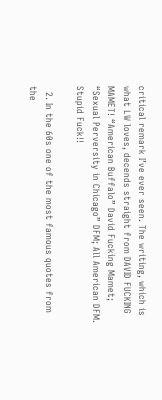critical remark I’ve ever seen. The writing, which is what LW loves, decends straight from DAVID FUCKING MAMET! “American Buffalo” David Fucking Mamet; “Sexual Perversity in Chicago” DFM; All American DFM. Stupid Fuck!!

  2. In the 60s one of the most famous quotes from the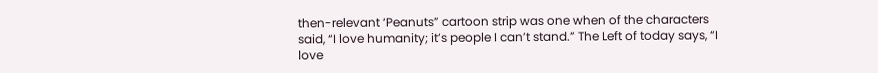then-relevant ‘Peanuts” cartoon strip was one when of the characters said, “I love humanity; it’s people I can’t stand.” The Left of today says, “I love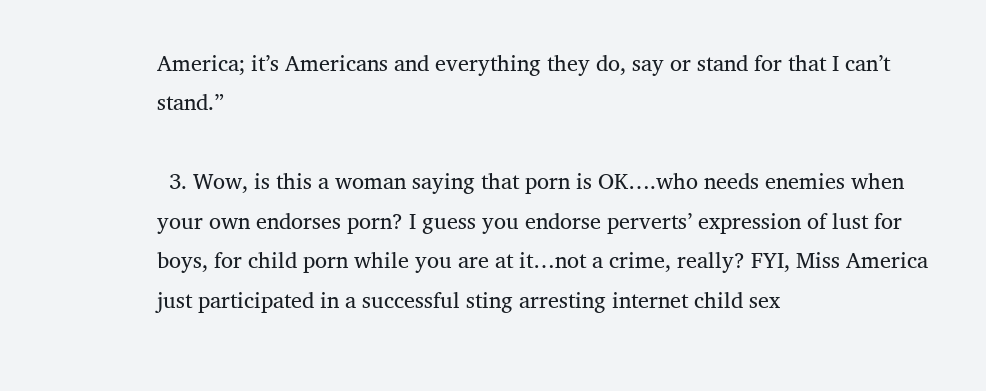America; it’s Americans and everything they do, say or stand for that I can’t stand.”

  3. Wow, is this a woman saying that porn is OK….who needs enemies when your own endorses porn? I guess you endorse perverts’ expression of lust for boys, for child porn while you are at it…not a crime, really? FYI, Miss America just participated in a successful sting arresting internet child sex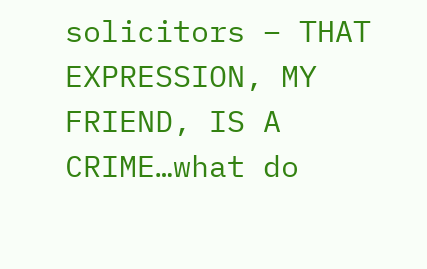solicitors – THAT EXPRESSION, MY FRIEND, IS A CRIME…what do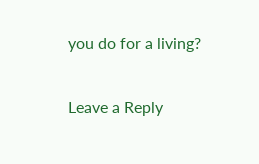you do for a living?

Leave a Reply